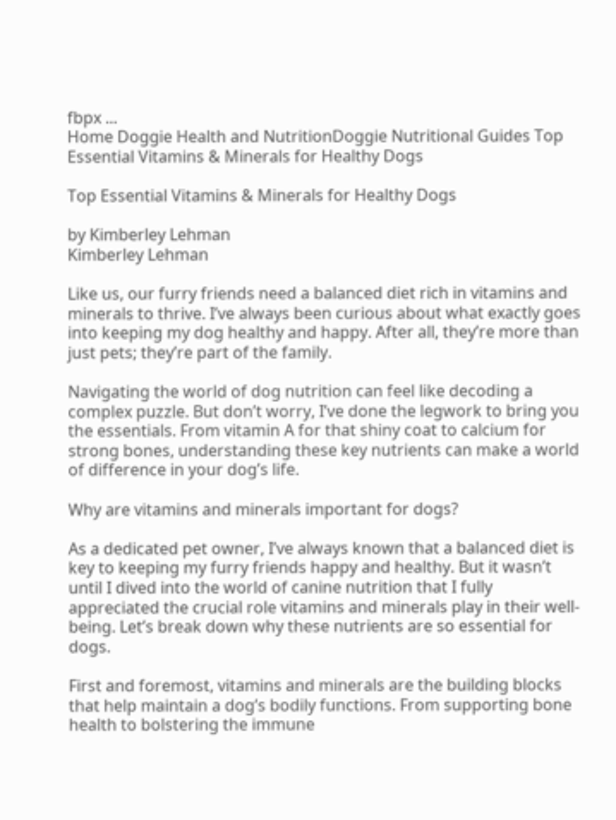fbpx ...
Home Doggie Health and NutritionDoggie Nutritional Guides Top Essential Vitamins & Minerals for Healthy Dogs

Top Essential Vitamins & Minerals for Healthy Dogs

by Kimberley Lehman
Kimberley Lehman

Like us, our furry friends need a balanced diet rich in vitamins and minerals to thrive. I’ve always been curious about what exactly goes into keeping my dog healthy and happy. After all, they’re more than just pets; they’re part of the family.

Navigating the world of dog nutrition can feel like decoding a complex puzzle. But don’t worry, I’ve done the legwork to bring you the essentials. From vitamin A for that shiny coat to calcium for strong bones, understanding these key nutrients can make a world of difference in your dog’s life.

Why are vitamins and minerals important for dogs?

As a dedicated pet owner, I’ve always known that a balanced diet is key to keeping my furry friends happy and healthy. But it wasn’t until I dived into the world of canine nutrition that I fully appreciated the crucial role vitamins and minerals play in their well-being. Let’s break down why these nutrients are so essential for dogs.

First and foremost, vitamins and minerals are the building blocks that help maintain a dog’s bodily functions. From supporting bone health to bolstering the immune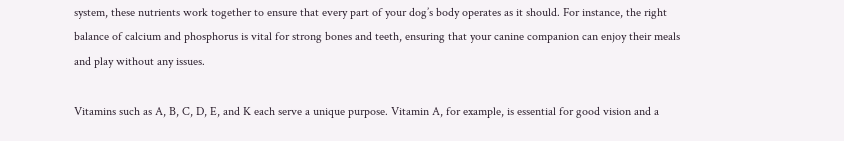system, these nutrients work together to ensure that every part of your dog’s body operates as it should. For instance, the right balance of calcium and phosphorus is vital for strong bones and teeth, ensuring that your canine companion can enjoy their meals and play without any issues.

Vitamins such as A, B, C, D, E, and K each serve a unique purpose. Vitamin A, for example, is essential for good vision and a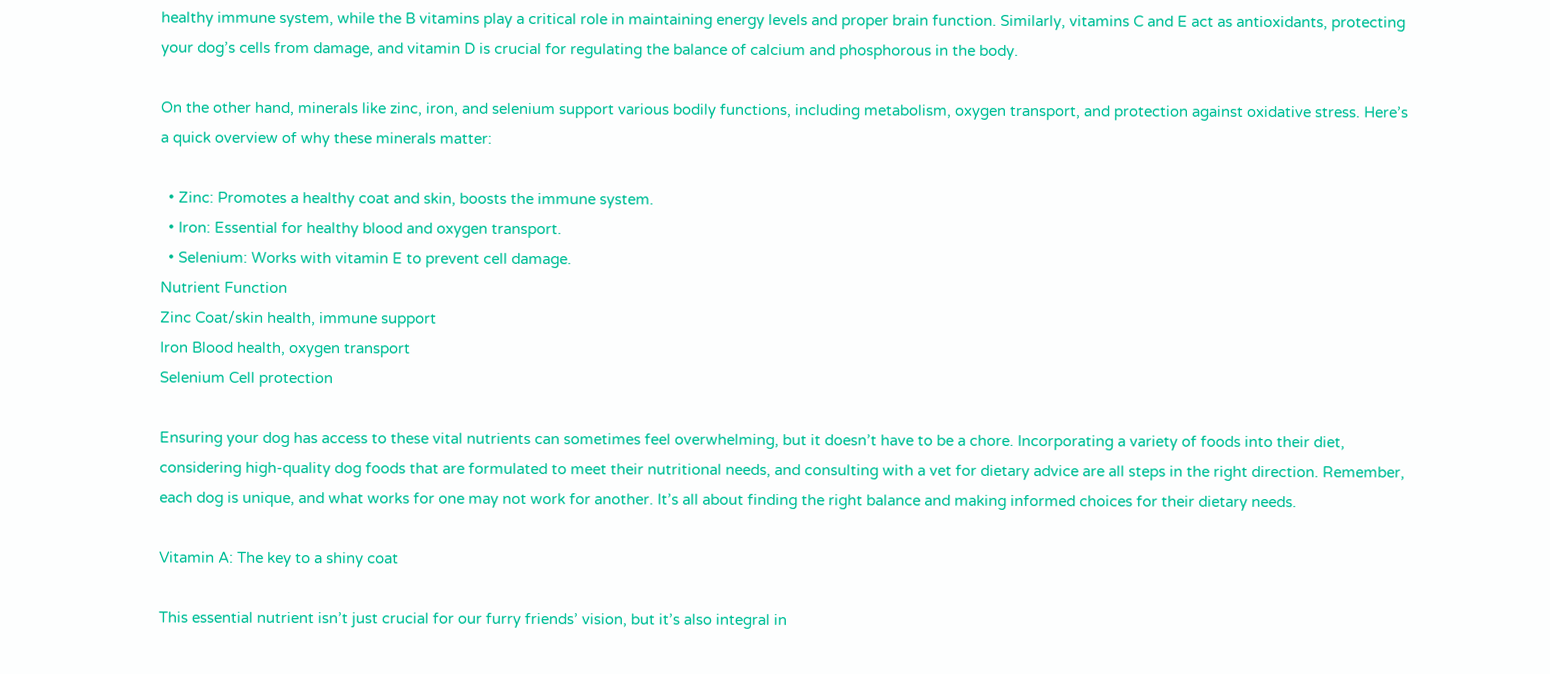healthy immune system, while the B vitamins play a critical role in maintaining energy levels and proper brain function. Similarly, vitamins C and E act as antioxidants, protecting your dog’s cells from damage, and vitamin D is crucial for regulating the balance of calcium and phosphorous in the body.

On the other hand, minerals like zinc, iron, and selenium support various bodily functions, including metabolism, oxygen transport, and protection against oxidative stress. Here’s a quick overview of why these minerals matter:

  • Zinc: Promotes a healthy coat and skin, boosts the immune system.
  • Iron: Essential for healthy blood and oxygen transport.
  • Selenium: Works with vitamin E to prevent cell damage.
Nutrient Function
Zinc Coat/skin health, immune support
Iron Blood health, oxygen transport
Selenium Cell protection

Ensuring your dog has access to these vital nutrients can sometimes feel overwhelming, but it doesn’t have to be a chore. Incorporating a variety of foods into their diet, considering high-quality dog foods that are formulated to meet their nutritional needs, and consulting with a vet for dietary advice are all steps in the right direction. Remember, each dog is unique, and what works for one may not work for another. It’s all about finding the right balance and making informed choices for their dietary needs.

Vitamin A: The key to a shiny coat

This essential nutrient isn’t just crucial for our furry friends’ vision, but it’s also integral in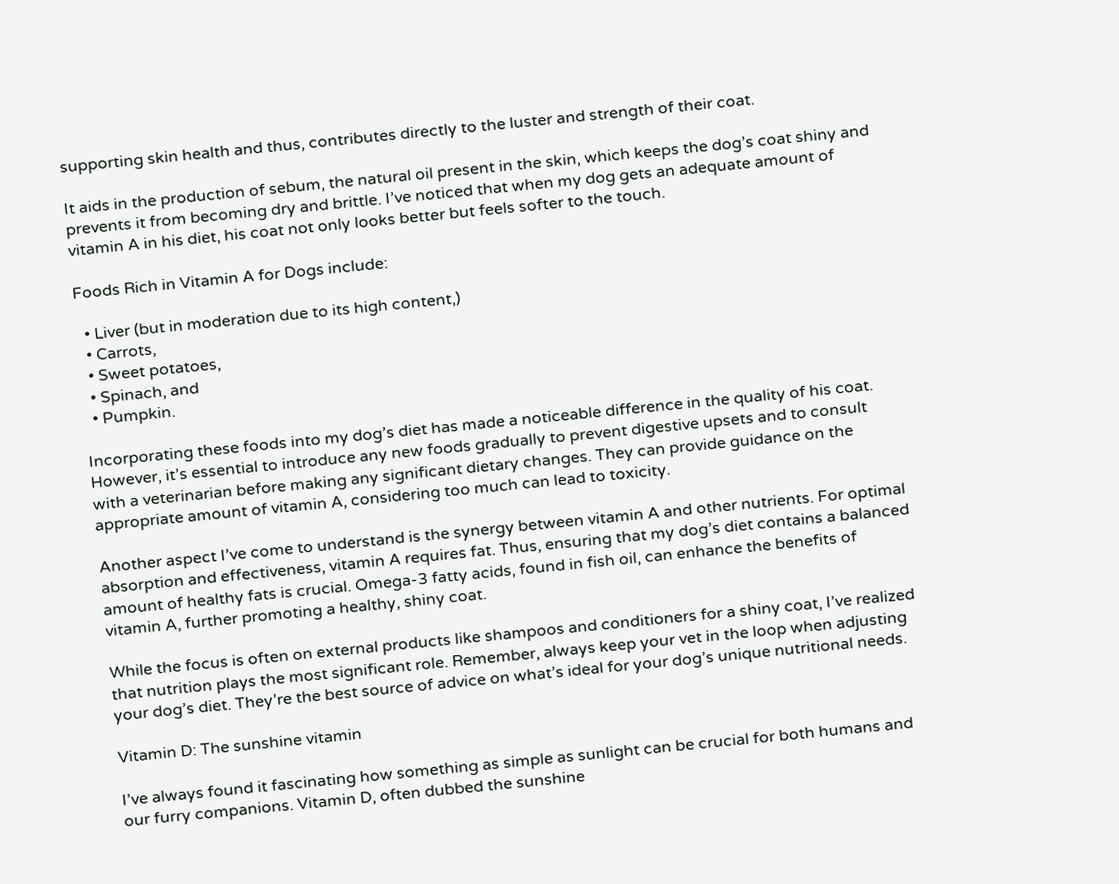supporting skin health and thus, contributes directly to the luster and strength of their coat.

It aids in the production of sebum, the natural oil present in the skin, which keeps the dog’s coat shiny and prevents it from becoming dry and brittle. I’ve noticed that when my dog gets an adequate amount of vitamin A in his diet, his coat not only looks better but feels softer to the touch.

Foods Rich in Vitamin A for Dogs include:

  • Liver (but in moderation due to its high content,)
  • Carrots,
  • Sweet potatoes,
  • Spinach, and
  • Pumpkin.

Incorporating these foods into my dog’s diet has made a noticeable difference in the quality of his coat. However, it’s essential to introduce any new foods gradually to prevent digestive upsets and to consult with a veterinarian before making any significant dietary changes. They can provide guidance on the appropriate amount of vitamin A, considering too much can lead to toxicity.

Another aspect I’ve come to understand is the synergy between vitamin A and other nutrients. For optimal absorption and effectiveness, vitamin A requires fat. Thus, ensuring that my dog’s diet contains a balanced amount of healthy fats is crucial. Omega-3 fatty acids, found in fish oil, can enhance the benefits of vitamin A, further promoting a healthy, shiny coat.

While the focus is often on external products like shampoos and conditioners for a shiny coat, I’ve realized that nutrition plays the most significant role. Remember, always keep your vet in the loop when adjusting your dog’s diet. They’re the best source of advice on what’s ideal for your dog’s unique nutritional needs.

Vitamin D: The sunshine vitamin

I’ve always found it fascinating how something as simple as sunlight can be crucial for both humans and our furry companions. Vitamin D, often dubbed the sunshine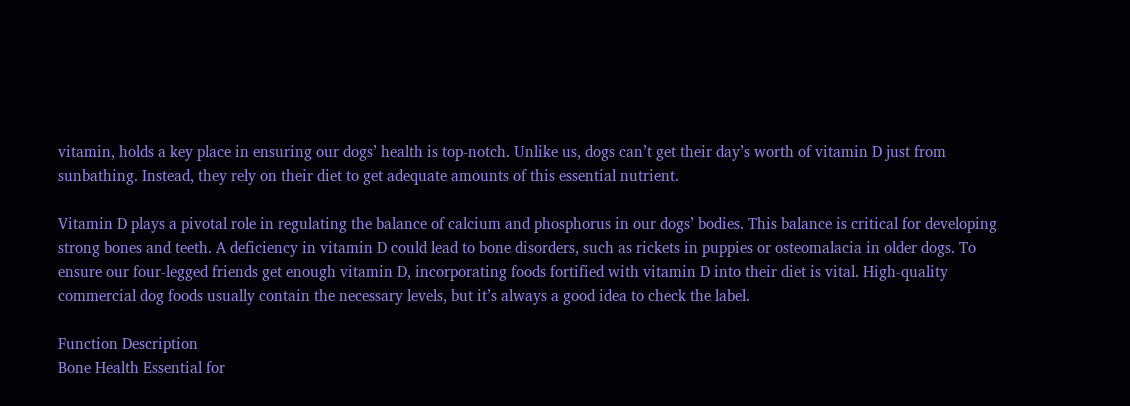vitamin, holds a key place in ensuring our dogs’ health is top-notch. Unlike us, dogs can’t get their day’s worth of vitamin D just from sunbathing. Instead, they rely on their diet to get adequate amounts of this essential nutrient.

Vitamin D plays a pivotal role in regulating the balance of calcium and phosphorus in our dogs’ bodies. This balance is critical for developing strong bones and teeth. A deficiency in vitamin D could lead to bone disorders, such as rickets in puppies or osteomalacia in older dogs. To ensure our four-legged friends get enough vitamin D, incorporating foods fortified with vitamin D into their diet is vital. High-quality commercial dog foods usually contain the necessary levels, but it’s always a good idea to check the label.

Function Description
Bone Health Essential for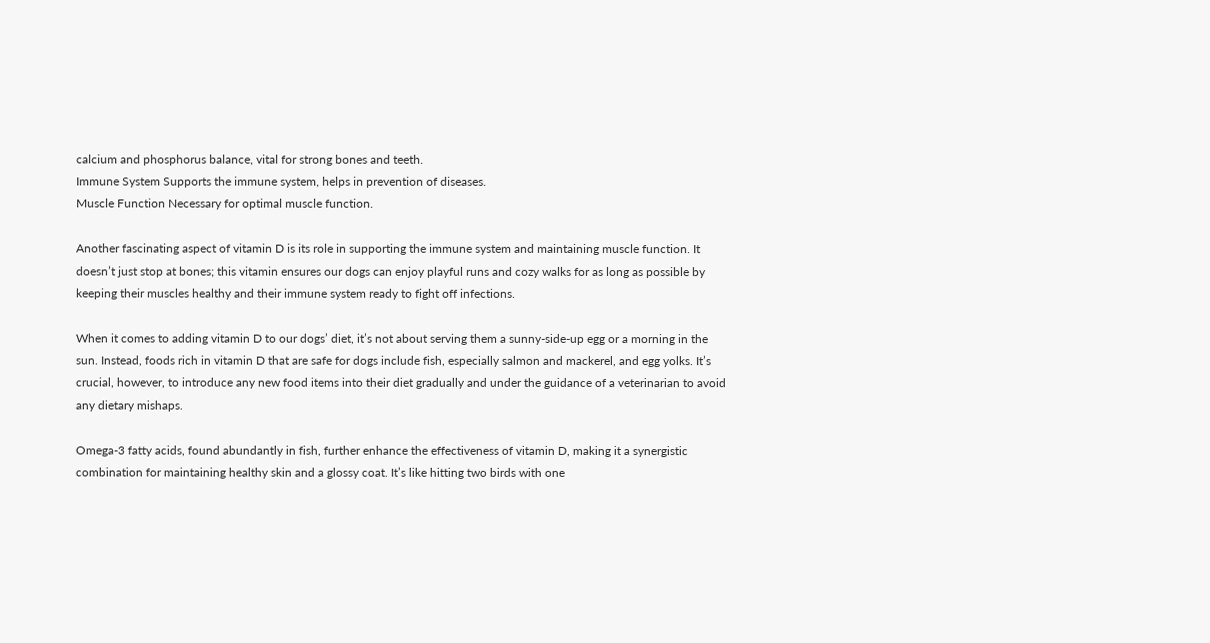calcium and phosphorus balance, vital for strong bones and teeth.
Immune System Supports the immune system, helps in prevention of diseases.
Muscle Function Necessary for optimal muscle function.

Another fascinating aspect of vitamin D is its role in supporting the immune system and maintaining muscle function. It doesn’t just stop at bones; this vitamin ensures our dogs can enjoy playful runs and cozy walks for as long as possible by keeping their muscles healthy and their immune system ready to fight off infections.

When it comes to adding vitamin D to our dogs’ diet, it’s not about serving them a sunny-side-up egg or a morning in the sun. Instead, foods rich in vitamin D that are safe for dogs include fish, especially salmon and mackerel, and egg yolks. It’s crucial, however, to introduce any new food items into their diet gradually and under the guidance of a veterinarian to avoid any dietary mishaps.

Omega-3 fatty acids, found abundantly in fish, further enhance the effectiveness of vitamin D, making it a synergistic combination for maintaining healthy skin and a glossy coat. It’s like hitting two birds with one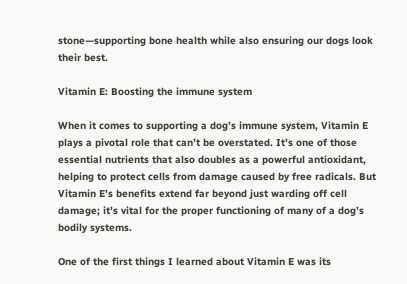stone—supporting bone health while also ensuring our dogs look their best.

Vitamin E: Boosting the immune system

When it comes to supporting a dog’s immune system, Vitamin E plays a pivotal role that can’t be overstated. It’s one of those essential nutrients that also doubles as a powerful antioxidant, helping to protect cells from damage caused by free radicals. But Vitamin E’s benefits extend far beyond just warding off cell damage; it’s vital for the proper functioning of many of a dog’s bodily systems.

One of the first things I learned about Vitamin E was its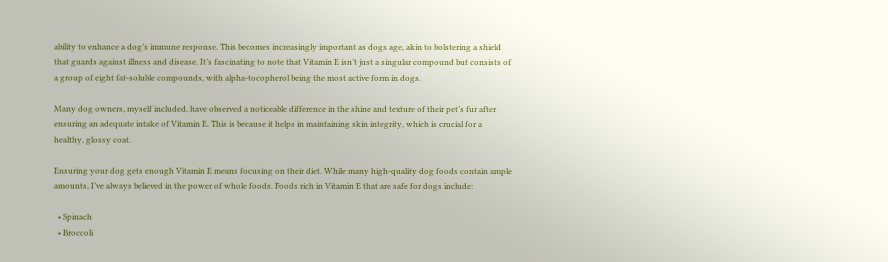ability to enhance a dog’s immune response. This becomes increasingly important as dogs age, akin to bolstering a shield that guards against illness and disease. It’s fascinating to note that Vitamin E isn’t just a singular compound but consists of a group of eight fat-soluble compounds, with alpha-tocopherol being the most active form in dogs.

Many dog owners, myself included, have observed a noticeable difference in the shine and texture of their pet’s fur after ensuring an adequate intake of Vitamin E. This is because it helps in maintaining skin integrity, which is crucial for a healthy, glossy coat.

Ensuring your dog gets enough Vitamin E means focusing on their diet. While many high-quality dog foods contain ample amounts, I’ve always believed in the power of whole foods. Foods rich in Vitamin E that are safe for dogs include:

  • Spinach
  • Broccoli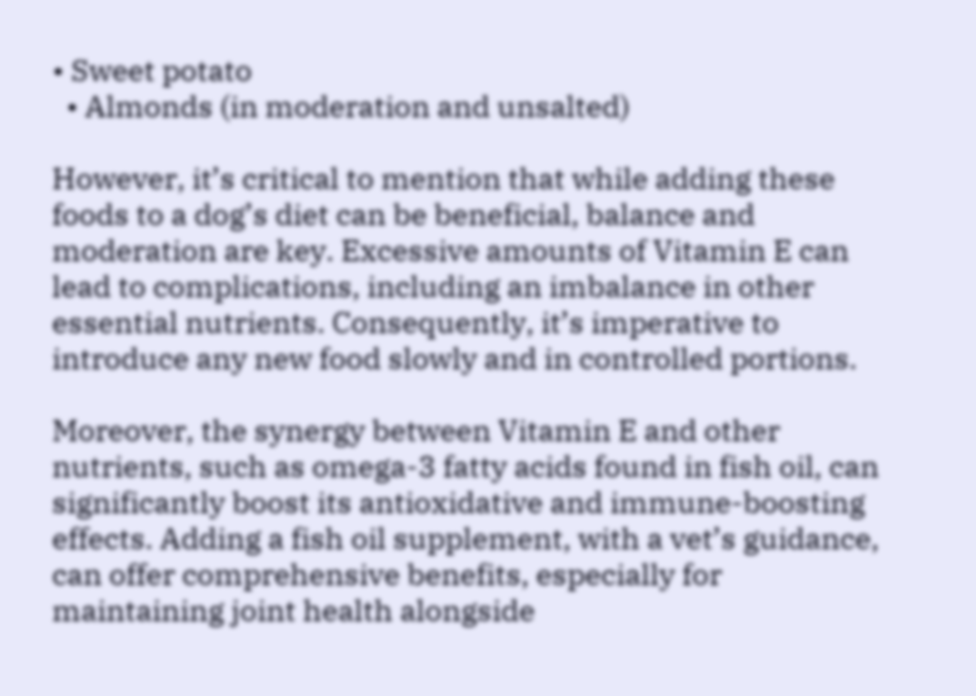• Sweet potato
  • Almonds (in moderation and unsalted)

However, it’s critical to mention that while adding these foods to a dog’s diet can be beneficial, balance and moderation are key. Excessive amounts of Vitamin E can lead to complications, including an imbalance in other essential nutrients. Consequently, it’s imperative to introduce any new food slowly and in controlled portions.

Moreover, the synergy between Vitamin E and other nutrients, such as omega-3 fatty acids found in fish oil, can significantly boost its antioxidative and immune-boosting effects. Adding a fish oil supplement, with a vet’s guidance, can offer comprehensive benefits, especially for maintaining joint health alongside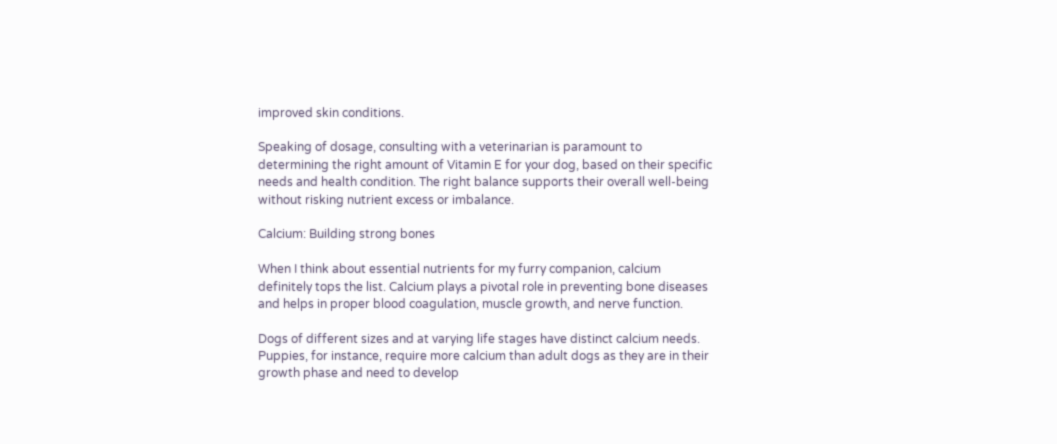improved skin conditions.

Speaking of dosage, consulting with a veterinarian is paramount to determining the right amount of Vitamin E for your dog, based on their specific needs and health condition. The right balance supports their overall well-being without risking nutrient excess or imbalance.

Calcium: Building strong bones

When I think about essential nutrients for my furry companion, calcium definitely tops the list. Calcium plays a pivotal role in preventing bone diseases and helps in proper blood coagulation, muscle growth, and nerve function.

Dogs of different sizes and at varying life stages have distinct calcium needs. Puppies, for instance, require more calcium than adult dogs as they are in their growth phase and need to develop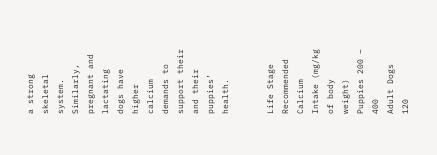a strong skeletal system. Similarly, pregnant and lactating dogs have higher calcium demands to support their and their puppies’ health.


Life Stage Recommended Calcium Intake (mg/kg of body weight)
Puppies 200 – 400
Adult Dogs 120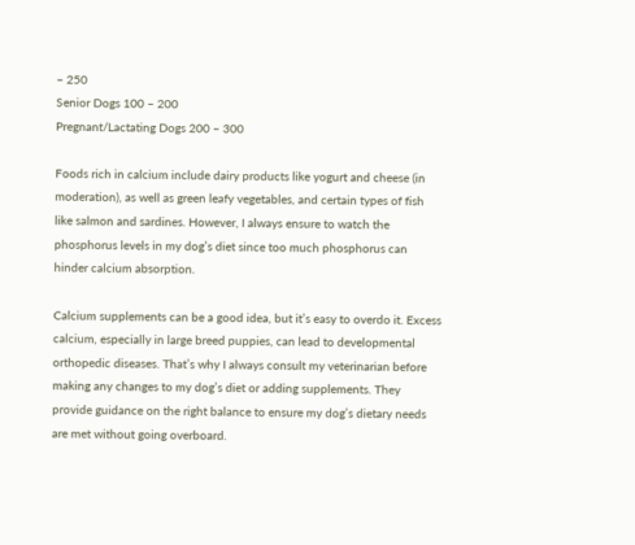– 250
Senior Dogs 100 – 200
Pregnant/Lactating Dogs 200 – 300

Foods rich in calcium include dairy products like yogurt and cheese (in moderation), as well as green leafy vegetables, and certain types of fish like salmon and sardines. However, I always ensure to watch the phosphorus levels in my dog’s diet since too much phosphorus can hinder calcium absorption.

Calcium supplements can be a good idea, but it’s easy to overdo it. Excess calcium, especially in large breed puppies, can lead to developmental orthopedic diseases. That’s why I always consult my veterinarian before making any changes to my dog’s diet or adding supplements. They provide guidance on the right balance to ensure my dog’s dietary needs are met without going overboard.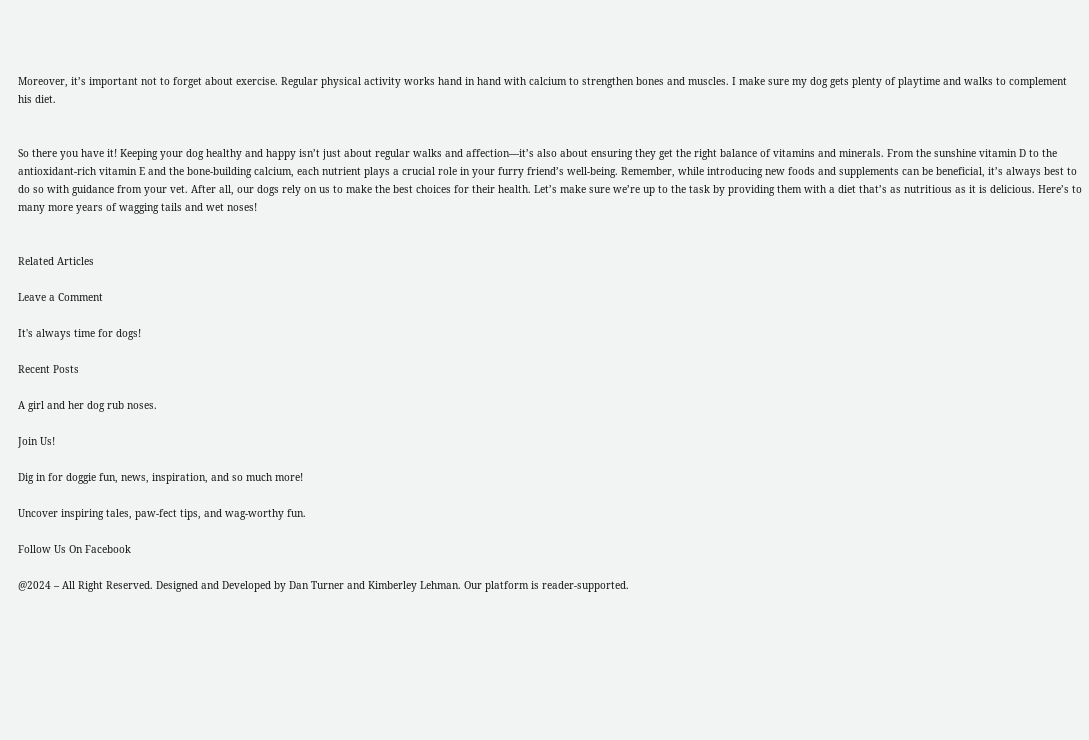Moreover, it’s important not to forget about exercise. Regular physical activity works hand in hand with calcium to strengthen bones and muscles. I make sure my dog gets plenty of playtime and walks to complement his diet.


So there you have it! Keeping your dog healthy and happy isn’t just about regular walks and affection—it’s also about ensuring they get the right balance of vitamins and minerals. From the sunshine vitamin D to the antioxidant-rich vitamin E and the bone-building calcium, each nutrient plays a crucial role in your furry friend’s well-being. Remember, while introducing new foods and supplements can be beneficial, it’s always best to do so with guidance from your vet. After all, our dogs rely on us to make the best choices for their health. Let’s make sure we’re up to the task by providing them with a diet that’s as nutritious as it is delicious. Here’s to many more years of wagging tails and wet noses!


Related Articles

Leave a Comment

It's always time for dogs!

Recent Posts

A girl and her dog rub noses.

Join Us!

Dig in for doggie fun, news, inspiration, and so much more!

Uncover inspiring tales, paw-fect tips, and wag-worthy fun.

Follow Us On Facebook

@2024 – All Right Reserved. Designed and Developed by Dan Turner and Kimberley Lehman. Our platform is reader-supported.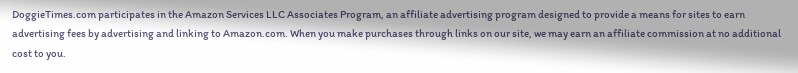DoggieTimes.com participates in the Amazon Services LLC Associates Program, an affiliate advertising program designed to provide a means for sites to earn advertising fees by advertising and linking to Amazon.com. When you make purchases through links on our site, we may earn an affiliate commission at no additional cost to you.